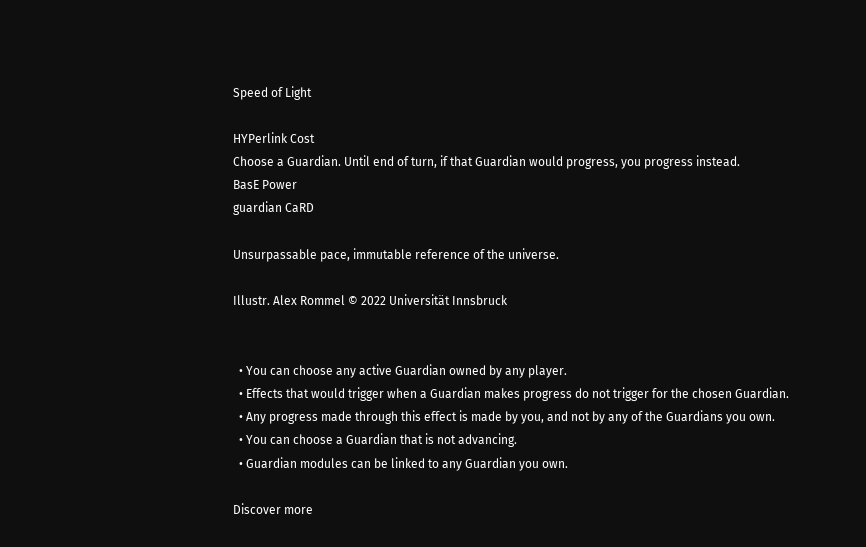Speed of Light

HYPerlink Cost
Choose a Guardian. Until end of turn, if that Guardian would progress, you progress instead.
BasE Power
guardian CaRD

Unsurpassable pace, immutable reference of the universe.

Illustr. Alex Rommel © 2022 Universität Innsbruck


  • You can choose any active Guardian owned by any player.
  • Effects that would trigger when a Guardian makes progress do not trigger for the chosen Guardian.
  • Any progress made through this effect is made by you, and not by any of the Guardians you own.
  • You can choose a Guardian that is not advancing.
  • Guardian modules can be linked to any Guardian you own.

Discover more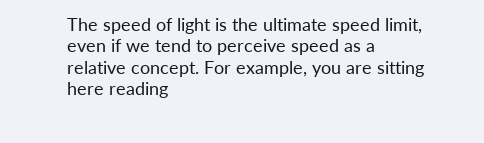The speed of light is the ultimate speed limit, even if we tend to perceive speed as a relative concept. For example, you are sitting here reading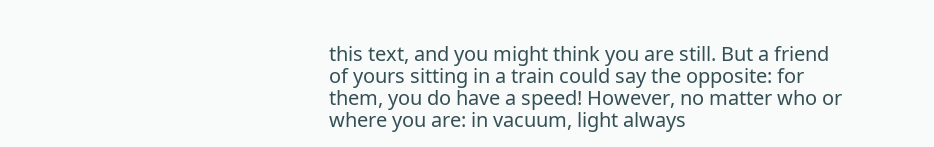this text, and you might think you are still. But a friend of yours sitting in a train could say the opposite: for them, you do have a speed! However, no matter who or where you are: in vacuum, light always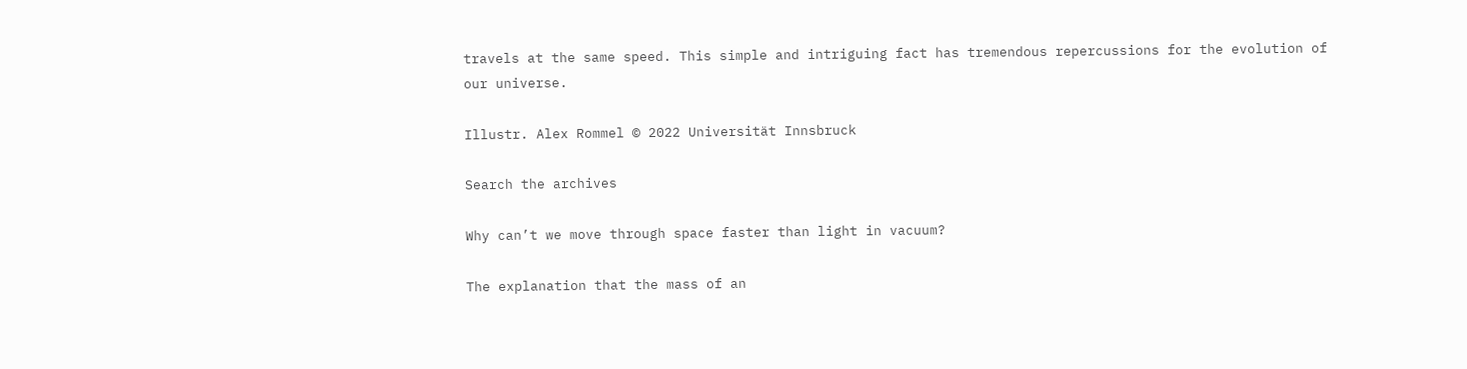travels at the same speed. This simple and intriguing fact has tremendous repercussions for the evolution of our universe.

Illustr. Alex Rommel © 2022 Universität Innsbruck

Search the archives

Why can’t we move through space faster than light in vacuum?

The explanation that the mass of an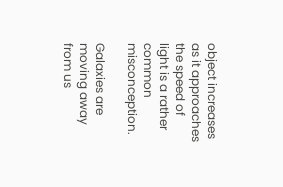object increases as it approaches the speed of light is a rather common misconception.

Galaxies are moving away from us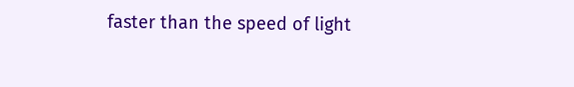faster than the speed of light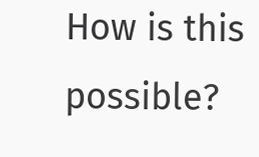How is this possible?